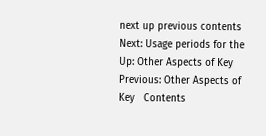next up previous contents
Next: Usage periods for the Up: Other Aspects of Key Previous: Other Aspects of Key   Contents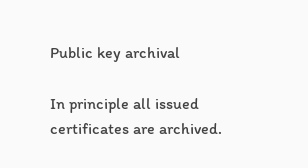Public key archival

In principle all issued certificates are archived.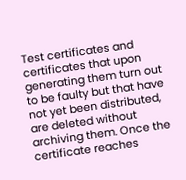Test certificates and certificates that upon generating them turn out to be faulty but that have not yet been distributed, are deleted without archiving them. Once the certificate reaches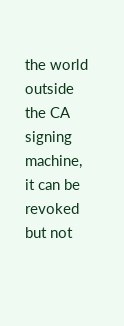the world outside the CA signing machine, it can be revoked but not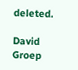deleted.

David Groep